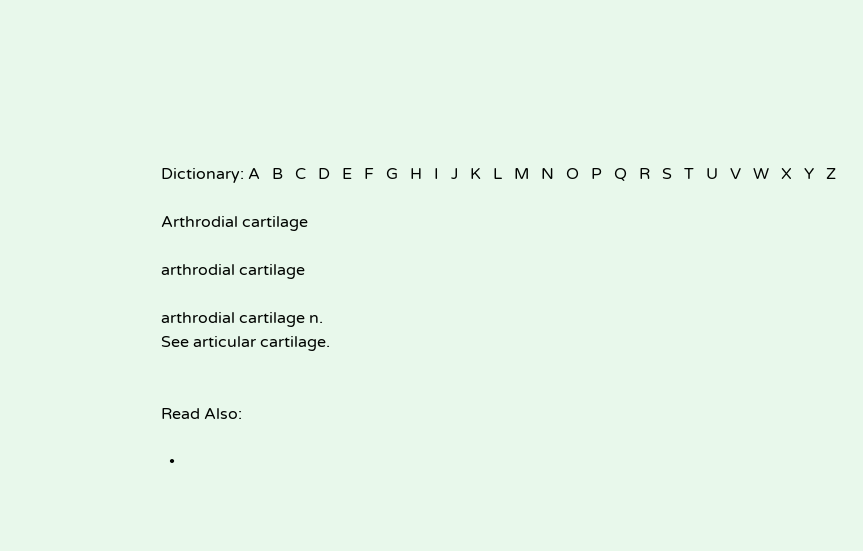Dictionary: A   B   C   D   E   F   G   H   I   J   K   L   M   N   O   P   Q   R   S   T   U   V   W   X   Y   Z

Arthrodial cartilage

arthrodial cartilage

arthrodial cartilage n.
See articular cartilage.


Read Also:

  •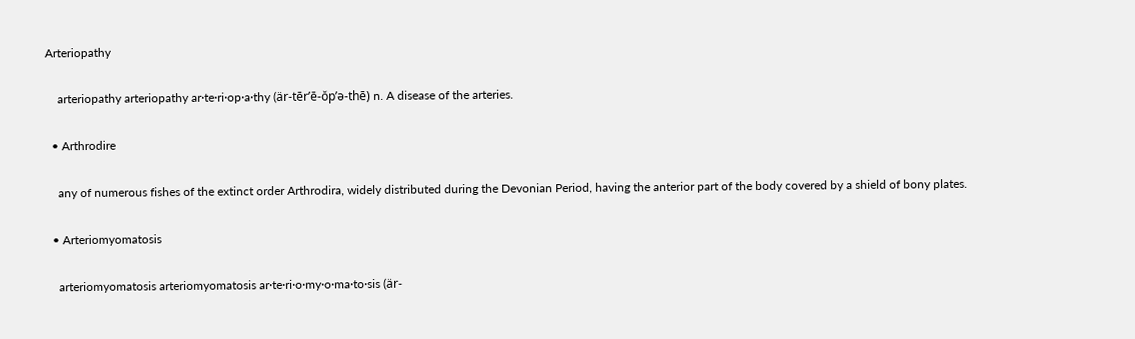Arteriopathy

    arteriopathy arteriopathy ar·te·ri·op·a·thy (är-tēr’ē-ŏp’ə-thē) n. A disease of the arteries.

  • Arthrodire

    any of numerous fishes of the extinct order Arthrodira, widely distributed during the Devonian Period, having the anterior part of the body covered by a shield of bony plates.

  • Arteriomyomatosis

    arteriomyomatosis arteriomyomatosis ar·te·ri·o·my·o·ma·to·sis (är-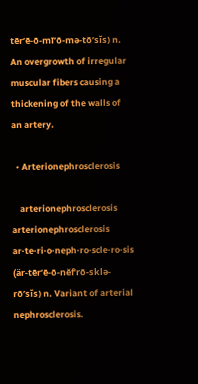tēr’ē-ō-mī’ō-mə-tō’sĭs) n. An overgrowth of irregular muscular fibers causing a thickening of the walls of an artery.

  • Arterionephrosclerosis

    arterionephrosclerosis arterionephrosclerosis ar·te·ri·o·neph·ro·scle·ro·sis (är-tēr’ē-ō-něf’rō-sklə-rō’sĭs) n. Variant of arterial nephrosclerosis.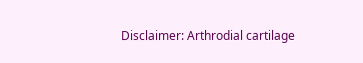Disclaimer: Arthrodial cartilage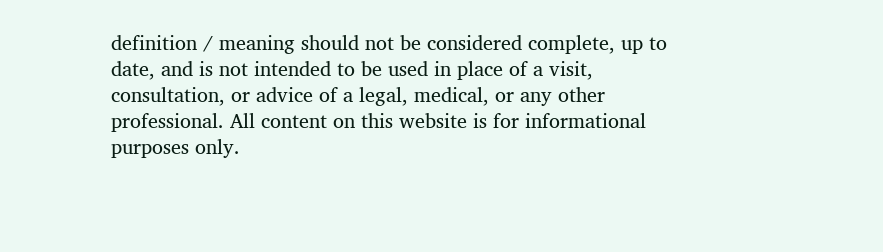definition / meaning should not be considered complete, up to date, and is not intended to be used in place of a visit, consultation, or advice of a legal, medical, or any other professional. All content on this website is for informational purposes only.